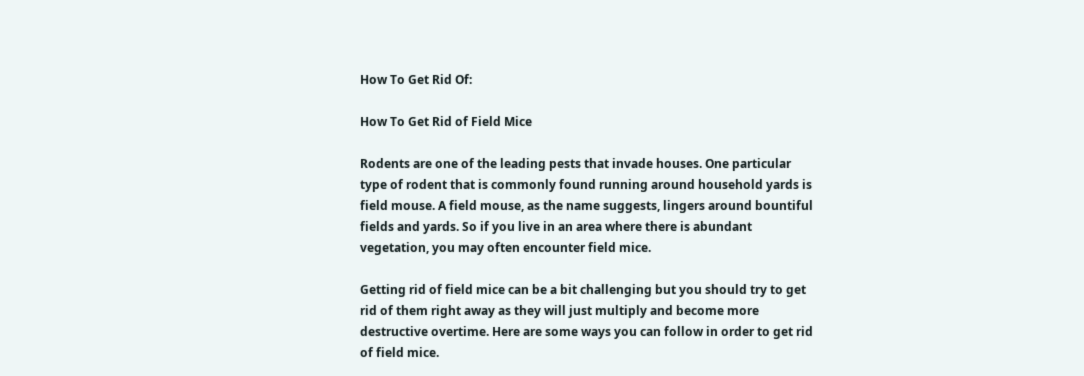How To Get Rid Of:

How To Get Rid of Field Mice

Rodents are one of the leading pests that invade houses. One particular type of rodent that is commonly found running around household yards is field mouse. A field mouse, as the name suggests, lingers around bountiful fields and yards. So if you live in an area where there is abundant vegetation, you may often encounter field mice.

Getting rid of field mice can be a bit challenging but you should try to get rid of them right away as they will just multiply and become more destructive overtime. Here are some ways you can follow in order to get rid of field mice.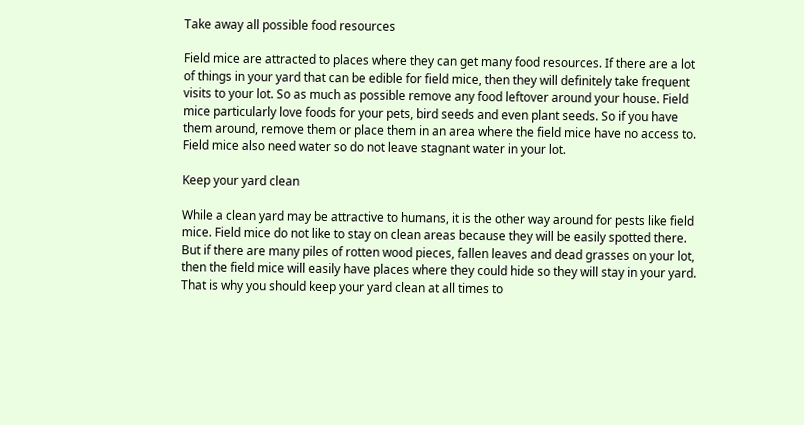Take away all possible food resources

Field mice are attracted to places where they can get many food resources. If there are a lot of things in your yard that can be edible for field mice, then they will definitely take frequent visits to your lot. So as much as possible remove any food leftover around your house. Field mice particularly love foods for your pets, bird seeds and even plant seeds. So if you have them around, remove them or place them in an area where the field mice have no access to. Field mice also need water so do not leave stagnant water in your lot.

Keep your yard clean

While a clean yard may be attractive to humans, it is the other way around for pests like field mice. Field mice do not like to stay on clean areas because they will be easily spotted there. But if there are many piles of rotten wood pieces, fallen leaves and dead grasses on your lot, then the field mice will easily have places where they could hide so they will stay in your yard. That is why you should keep your yard clean at all times to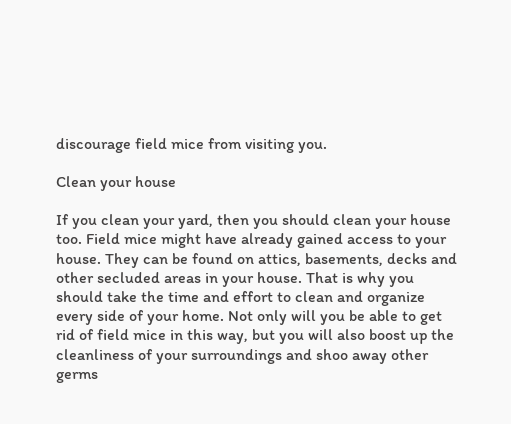discourage field mice from visiting you.

Clean your house

If you clean your yard, then you should clean your house too. Field mice might have already gained access to your house. They can be found on attics, basements, decks and other secluded areas in your house. That is why you should take the time and effort to clean and organize every side of your home. Not only will you be able to get rid of field mice in this way, but you will also boost up the cleanliness of your surroundings and shoo away other germs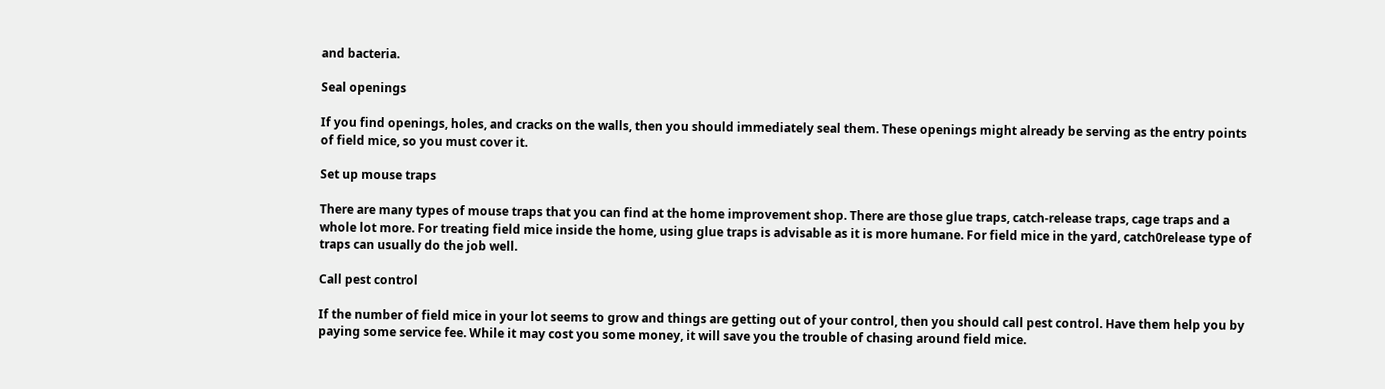and bacteria.

Seal openings

If you find openings, holes, and cracks on the walls, then you should immediately seal them. These openings might already be serving as the entry points of field mice, so you must cover it.

Set up mouse traps

There are many types of mouse traps that you can find at the home improvement shop. There are those glue traps, catch-release traps, cage traps and a whole lot more. For treating field mice inside the home, using glue traps is advisable as it is more humane. For field mice in the yard, catch0release type of traps can usually do the job well.

Call pest control

If the number of field mice in your lot seems to grow and things are getting out of your control, then you should call pest control. Have them help you by paying some service fee. While it may cost you some money, it will save you the trouble of chasing around field mice.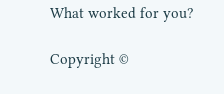What worked for you?

Copyright ©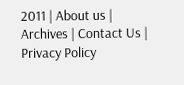2011 | About us | Archives | Contact Us | Privacy Policy